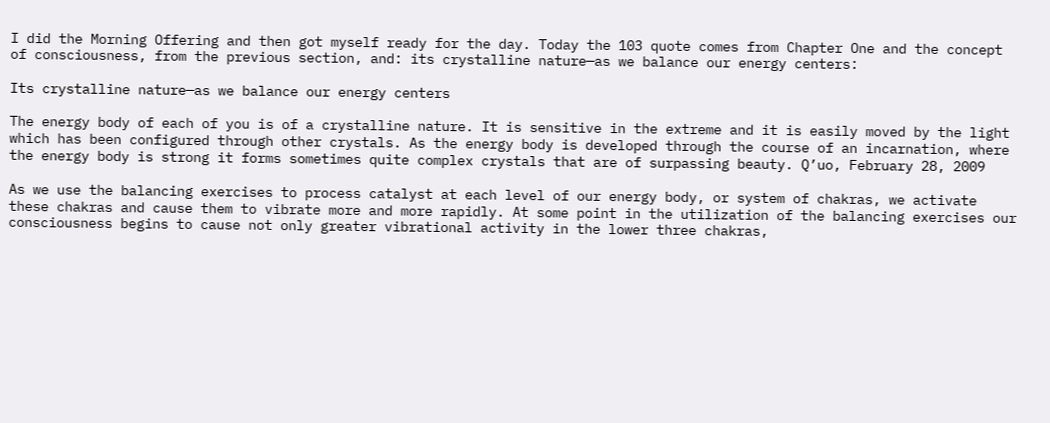I did the Morning Offering and then got myself ready for the day. Today the 103 quote comes from Chapter One and the concept of consciousness, from the previous section, and: its crystalline nature—as we balance our energy centers:

Its crystalline nature—as we balance our energy centers

The energy body of each of you is of a crystalline nature. It is sensitive in the extreme and it is easily moved by the light which has been configured through other crystals. As the energy body is developed through the course of an incarnation, where the energy body is strong it forms sometimes quite complex crystals that are of surpassing beauty. Q’uo, February 28, 2009

As we use the balancing exercises to process catalyst at each level of our energy body, or system of chakras, we activate these chakras and cause them to vibrate more and more rapidly. At some point in the utilization of the balancing exercises our consciousness begins to cause not only greater vibrational activity in the lower three chakras,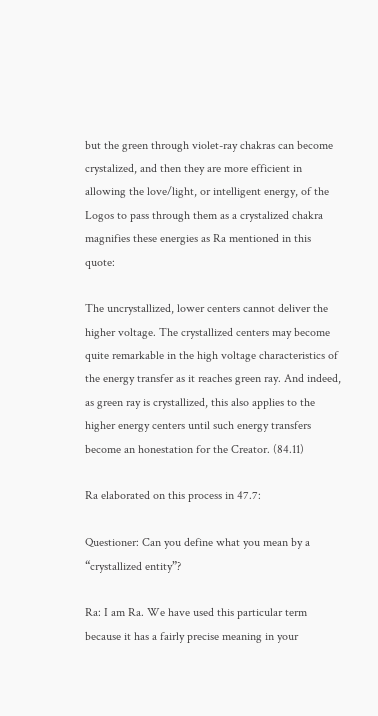but the green through violet-ray chakras can become crystalized, and then they are more efficient in allowing the love/light, or intelligent energy, of the Logos to pass through them as a crystalized chakra magnifies these energies as Ra mentioned in this quote:

The uncrystallized, lower centers cannot deliver the higher voltage. The crystallized centers may become quite remarkable in the high voltage characteristics of the energy transfer as it reaches green ray. And indeed, as green ray is crystallized, this also applies to the higher energy centers until such energy transfers become an honestation for the Creator. (84.11)

Ra elaborated on this process in 47.7:

Questioner: Can you define what you mean by a “crystallized entity”?

Ra: I am Ra. We have used this particular term because it has a fairly precise meaning in your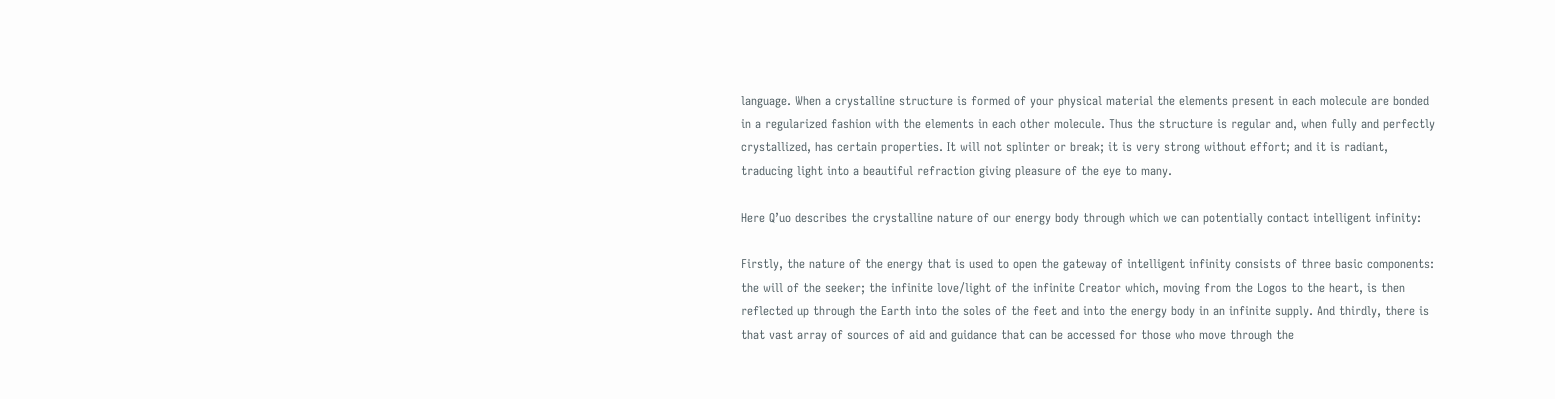language. When a crystalline structure is formed of your physical material the elements present in each molecule are bonded in a regularized fashion with the elements in each other molecule. Thus the structure is regular and, when fully and perfectly crystallized, has certain properties. It will not splinter or break; it is very strong without effort; and it is radiant, traducing light into a beautiful refraction giving pleasure of the eye to many.

Here Q’uo describes the crystalline nature of our energy body through which we can potentially contact intelligent infinity:

Firstly, the nature of the energy that is used to open the gateway of intelligent infinity consists of three basic components: the will of the seeker; the infinite love/light of the infinite Creator which, moving from the Logos to the heart, is then reflected up through the Earth into the soles of the feet and into the energy body in an infinite supply. And thirdly, there is that vast array of sources of aid and guidance that can be accessed for those who move through the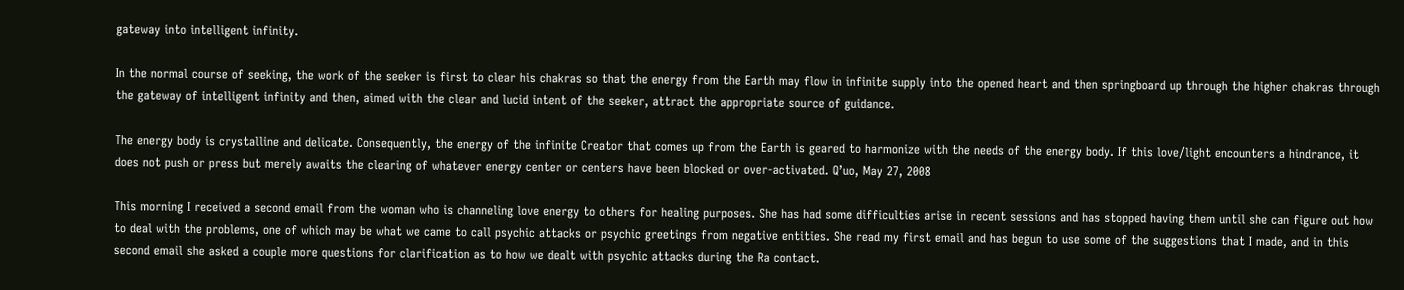gateway into intelligent infinity.

In the normal course of seeking, the work of the seeker is first to clear his chakras so that the energy from the Earth may flow in infinite supply into the opened heart and then springboard up through the higher chakras through the gateway of intelligent infinity and then, aimed with the clear and lucid intent of the seeker, attract the appropriate source of guidance.

The energy body is crystalline and delicate. Consequently, the energy of the infinite Creator that comes up from the Earth is geared to harmonize with the needs of the energy body. If this love/light encounters a hindrance, it does not push or press but merely awaits the clearing of whatever energy center or centers have been blocked or over-activated. Q’uo, May 27, 2008

This morning I received a second email from the woman who is channeling love energy to others for healing purposes. She has had some difficulties arise in recent sessions and has stopped having them until she can figure out how to deal with the problems, one of which may be what we came to call psychic attacks or psychic greetings from negative entities. She read my first email and has begun to use some of the suggestions that I made, and in this second email she asked a couple more questions for clarification as to how we dealt with psychic attacks during the Ra contact.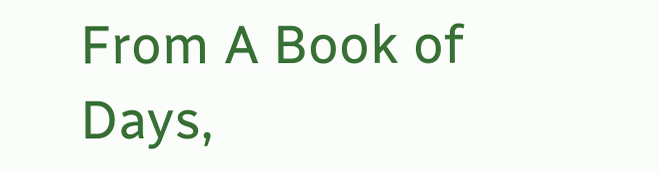From A Book of Days,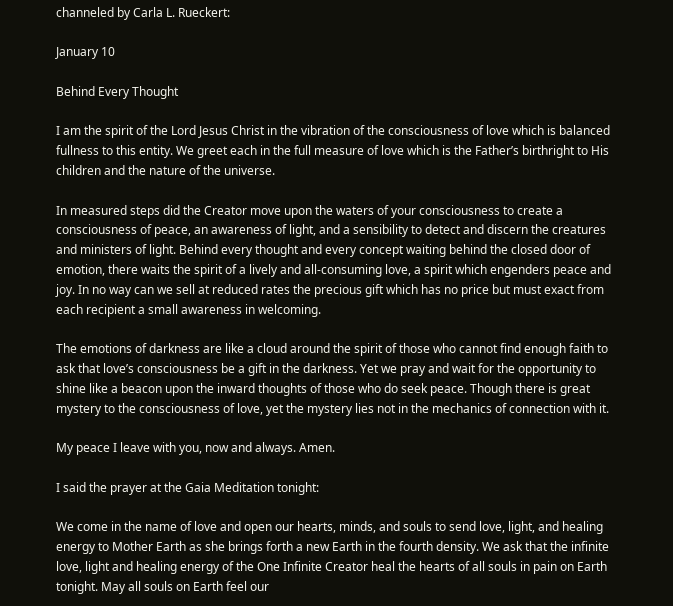channeled by Carla L. Rueckert:

January 10

Behind Every Thought

I am the spirit of the Lord Jesus Christ in the vibration of the consciousness of love which is balanced fullness to this entity. We greet each in the full measure of love which is the Father’s birthright to His children and the nature of the universe.

In measured steps did the Creator move upon the waters of your consciousness to create a consciousness of peace, an awareness of light, and a sensibility to detect and discern the creatures and ministers of light. Behind every thought and every concept waiting behind the closed door of emotion, there waits the spirit of a lively and all-consuming love, a spirit which engenders peace and joy. In no way can we sell at reduced rates the precious gift which has no price but must exact from each recipient a small awareness in welcoming.

The emotions of darkness are like a cloud around the spirit of those who cannot find enough faith to ask that love’s consciousness be a gift in the darkness. Yet we pray and wait for the opportunity to shine like a beacon upon the inward thoughts of those who do seek peace. Though there is great mystery to the consciousness of love, yet the mystery lies not in the mechanics of connection with it.

My peace I leave with you, now and always. Amen.

I said the prayer at the Gaia Meditation tonight:

We come in the name of love and open our hearts, minds, and souls to send love, light, and healing energy to Mother Earth as she brings forth a new Earth in the fourth density. We ask that the infinite love, light and healing energy of the One Infinite Creator heal the hearts of all souls in pain on Earth tonight. May all souls on Earth feel our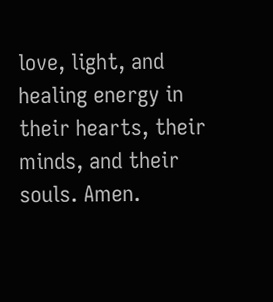love, light, and healing energy in their hearts, their minds, and their souls. Amen.